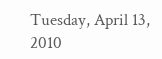Tuesday, April 13, 2010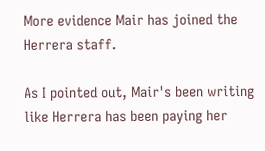More evidence Mair has joined the Herrera staff.

As I pointed out, Mair's been writing like Herrera has been paying her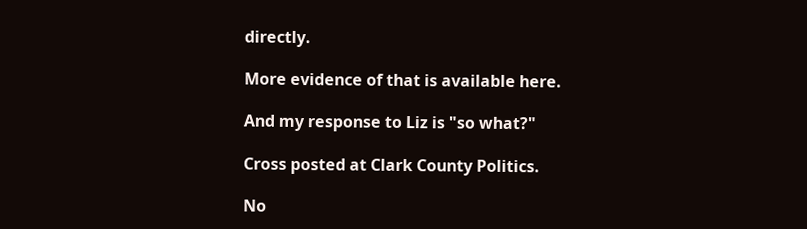directly.

More evidence of that is available here.

And my response to Liz is "so what?"

Cross posted at Clark County Politics.

No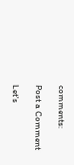comments:

Post a Comment

Let's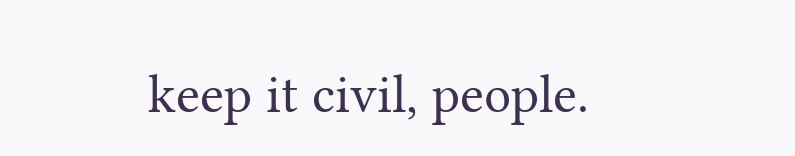keep it civil, people.